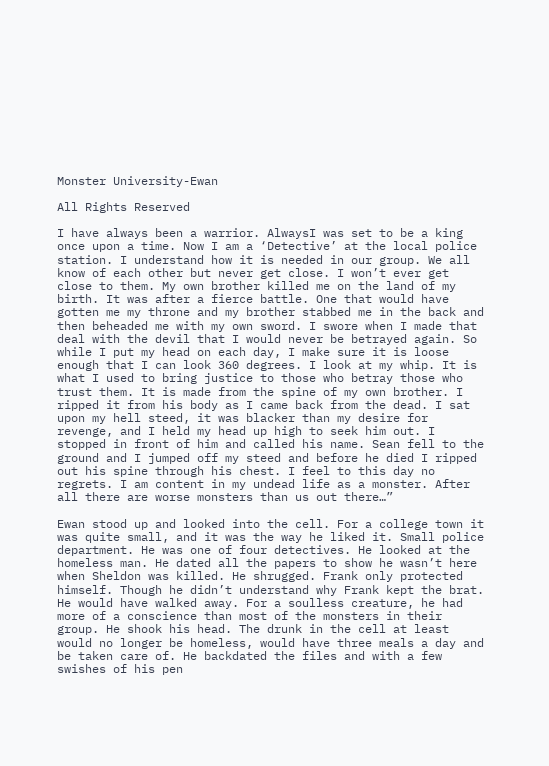Monster University-Ewan

All Rights Reserved

I have always been a warrior. AlwaysI was set to be a king once upon a time. Now I am a ‘Detective’ at the local police station. I understand how it is needed in our group. We all know of each other but never get close. I won’t ever get close to them. My own brother killed me on the land of my birth. It was after a fierce battle. One that would have gotten me my throne and my brother stabbed me in the back and then beheaded me with my own sword. I swore when I made that deal with the devil that I would never be betrayed again. So while I put my head on each day, I make sure it is loose enough that I can look 360 degrees. I look at my whip. It is what I used to bring justice to those who betray those who trust them. It is made from the spine of my own brother. I ripped it from his body as I came back from the dead. I sat upon my hell steed, it was blacker than my desire for revenge, and I held my head up high to seek him out. I stopped in front of him and called his name. Sean fell to the ground and I jumped off my steed and before he died I ripped out his spine through his chest. I feel to this day no regrets. I am content in my undead life as a monster. After all there are worse monsters than us out there…”

Ewan stood up and looked into the cell. For a college town it was quite small, and it was the way he liked it. Small police department. He was one of four detectives. He looked at the homeless man. He dated all the papers to show he wasn’t here when Sheldon was killed. He shrugged. Frank only protected himself. Though he didn’t understand why Frank kept the brat. He would have walked away. For a soulless creature, he had more of a conscience than most of the monsters in their group. He shook his head. The drunk in the cell at least would no longer be homeless, would have three meals a day and be taken care of. He backdated the files and with a few swishes of his pen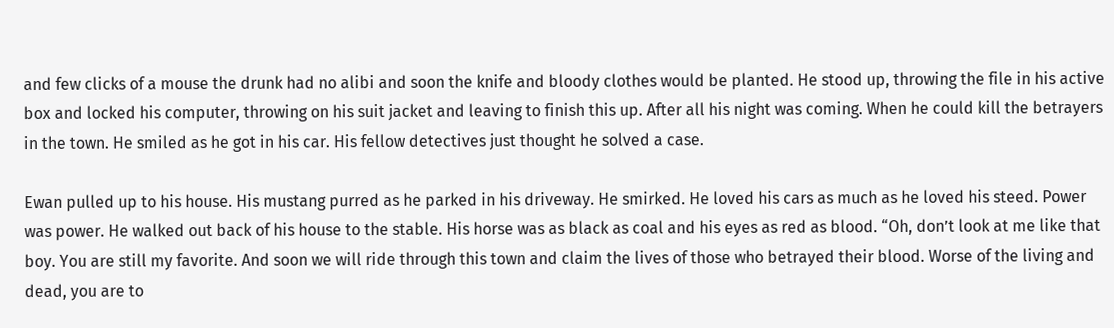and few clicks of a mouse the drunk had no alibi and soon the knife and bloody clothes would be planted. He stood up, throwing the file in his active box and locked his computer, throwing on his suit jacket and leaving to finish this up. After all his night was coming. When he could kill the betrayers in the town. He smiled as he got in his car. His fellow detectives just thought he solved a case.

Ewan pulled up to his house. His mustang purred as he parked in his driveway. He smirked. He loved his cars as much as he loved his steed. Power was power. He walked out back of his house to the stable. His horse was as black as coal and his eyes as red as blood. “Oh, don’t look at me like that boy. You are still my favorite. And soon we will ride through this town and claim the lives of those who betrayed their blood. Worse of the living and dead, you are to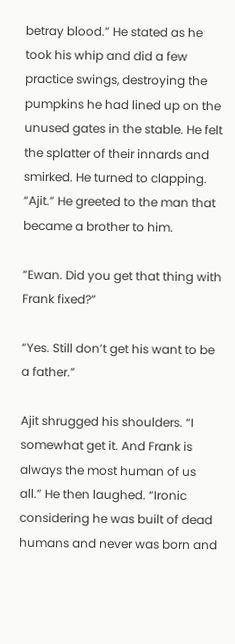betray blood.” He stated as he took his whip and did a few practice swings, destroying the pumpkins he had lined up on the unused gates in the stable. He felt the splatter of their innards and smirked. He turned to clapping. “Ajit.” He greeted to the man that became a brother to him.

“Ewan. Did you get that thing with Frank fixed?”

“Yes. Still don’t get his want to be a father.”

Ajit shrugged his shoulders. “I somewhat get it. And Frank is always the most human of us all.” He then laughed. “Ironic considering he was built of dead humans and never was born and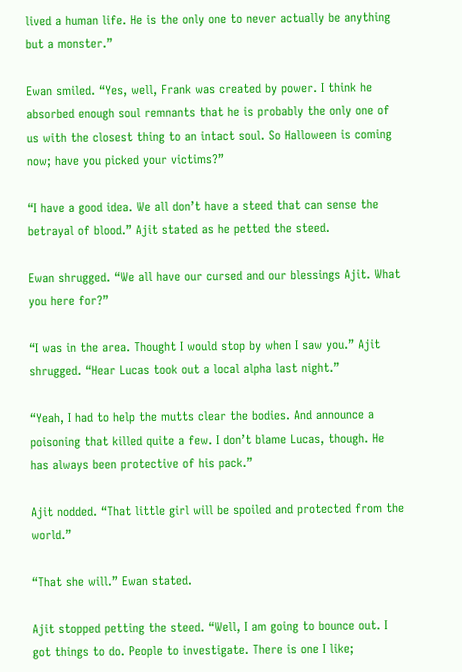lived a human life. He is the only one to never actually be anything but a monster.”

Ewan smiled. “Yes, well, Frank was created by power. I think he absorbed enough soul remnants that he is probably the only one of us with the closest thing to an intact soul. So Halloween is coming now; have you picked your victims?”

“I have a good idea. We all don’t have a steed that can sense the betrayal of blood.” Ajit stated as he petted the steed.

Ewan shrugged. “We all have our cursed and our blessings Ajit. What you here for?”

“I was in the area. Thought I would stop by when I saw you.” Ajit shrugged. “Hear Lucas took out a local alpha last night.”

“Yeah, I had to help the mutts clear the bodies. And announce a poisoning that killed quite a few. I don’t blame Lucas, though. He has always been protective of his pack.”

Ajit nodded. “That little girl will be spoiled and protected from the world.”

“That she will.” Ewan stated.

Ajit stopped petting the steed. “Well, I am going to bounce out. I got things to do. People to investigate. There is one I like;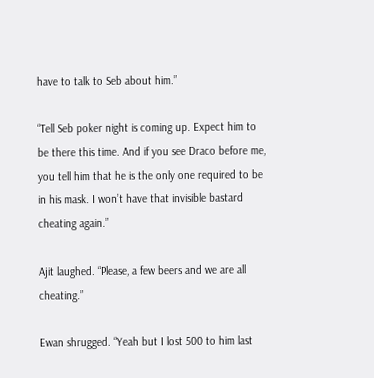have to talk to Seb about him.”

“Tell Seb poker night is coming up. Expect him to be there this time. And if you see Draco before me, you tell him that he is the only one required to be in his mask. I won’t have that invisible bastard cheating again.”

Ajit laughed. “Please, a few beers and we are all cheating.”

Ewan shrugged. “Yeah but I lost 500 to him last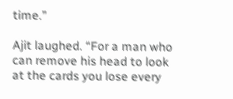time.”

Ajit laughed. “For a man who can remove his head to look at the cards you lose every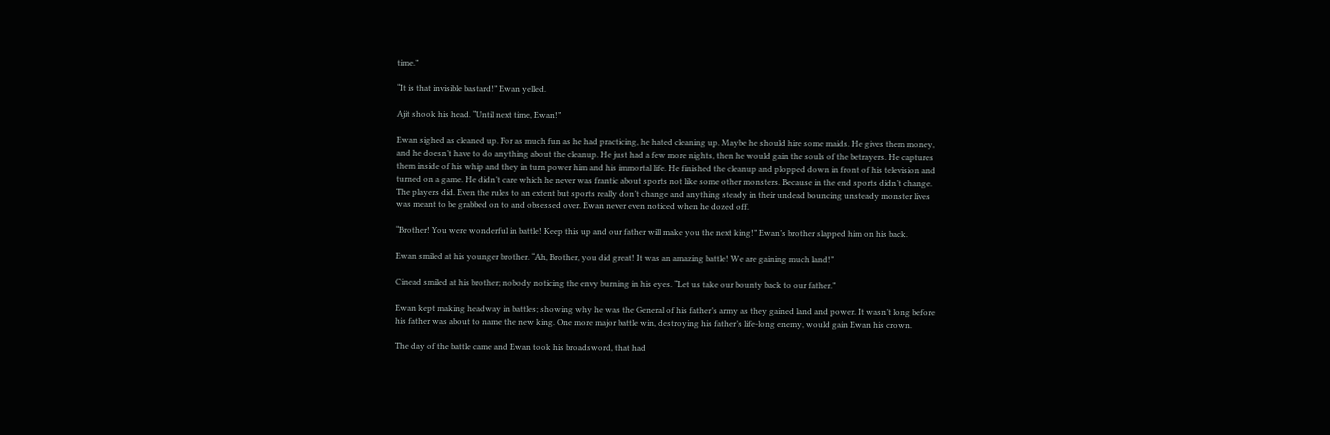time.”

“It is that invisible bastard!” Ewan yelled.

Ajit shook his head. “Until next time, Ewan!”

Ewan sighed as cleaned up. For as much fun as he had practicing, he hated cleaning up. Maybe he should hire some maids. He gives them money, and he doesn’t have to do anything about the cleanup. He just had a few more nights, then he would gain the souls of the betrayers. He captures them inside of his whip and they in turn power him and his immortal life. He finished the cleanup and plopped down in front of his television and turned on a game. He didn’t care which he never was frantic about sports not like some other monsters. Because in the end sports didn’t change. The players did. Even the rules to an extent but sports really don’t change and anything steady in their undead bouncing unsteady monster lives was meant to be grabbed on to and obsessed over. Ewan never even noticed when he dozed off.

“Brother! You were wonderful in battle! Keep this up and our father will make you the next king!” Ewan’s brother slapped him on his back.

Ewan smiled at his younger brother. “Ah, Brother, you did great! It was an amazing battle! We are gaining much land!”

Cinead smiled at his brother; nobody noticing the envy burning in his eyes. “Let us take our bounty back to our father.”

Ewan kept making headway in battles; showing why he was the General of his father’s army as they gained land and power. It wasn’t long before his father was about to name the new king. One more major battle win, destroying his father’s life-long enemy, would gain Ewan his crown.

The day of the battle came and Ewan took his broadsword, that had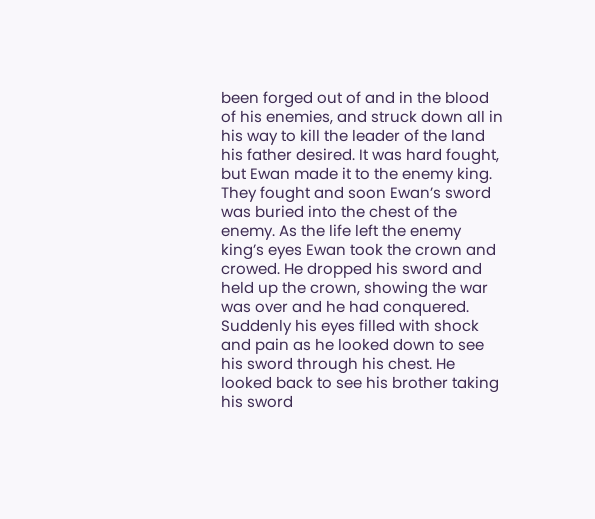been forged out of and in the blood of his enemies, and struck down all in his way to kill the leader of the land his father desired. It was hard fought, but Ewan made it to the enemy king. They fought and soon Ewan’s sword was buried into the chest of the enemy. As the life left the enemy king’s eyes Ewan took the crown and crowed. He dropped his sword and held up the crown, showing the war was over and he had conquered. Suddenly his eyes filled with shock and pain as he looked down to see his sword through his chest. He looked back to see his brother taking his sword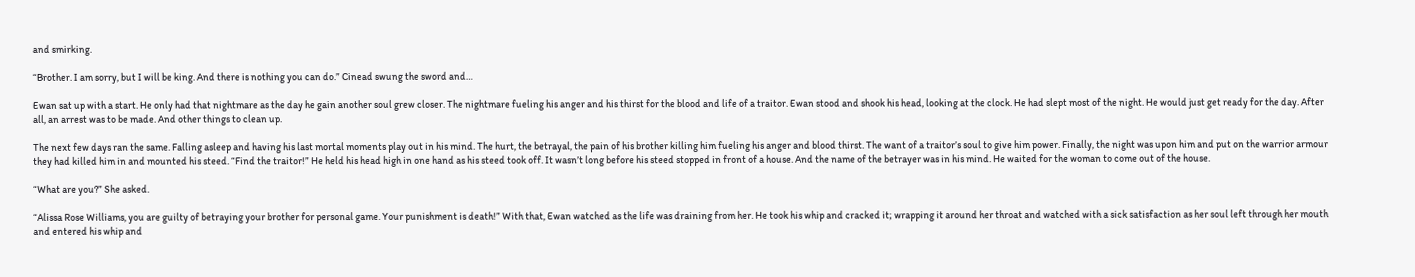and smirking.

“Brother. I am sorry, but I will be king. And there is nothing you can do.” Cinead swung the sword and…

Ewan sat up with a start. He only had that nightmare as the day he gain another soul grew closer. The nightmare fueling his anger and his thirst for the blood and life of a traitor. Ewan stood and shook his head, looking at the clock. He had slept most of the night. He would just get ready for the day. After all, an arrest was to be made. And other things to clean up.

The next few days ran the same. Falling asleep and having his last mortal moments play out in his mind. The hurt, the betrayal, the pain of his brother killing him fueling his anger and blood thirst. The want of a traitor’s soul to give him power. Finally, the night was upon him and put on the warrior armour they had killed him in and mounted his steed. “Find the traitor!” He held his head high in one hand as his steed took off. It wasn’t long before his steed stopped in front of a house. And the name of the betrayer was in his mind. He waited for the woman to come out of the house.

“What are you?” She asked.

“Alissa Rose Williams, you are guilty of betraying your brother for personal game. Your punishment is death!” With that, Ewan watched as the life was draining from her. He took his whip and cracked it; wrapping it around her throat and watched with a sick satisfaction as her soul left through her mouth and entered his whip and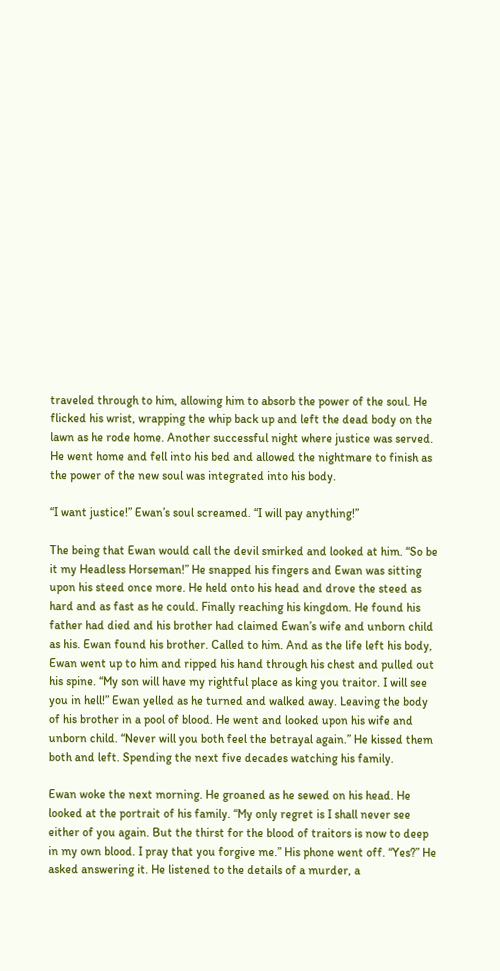traveled through to him, allowing him to absorb the power of the soul. He flicked his wrist, wrapping the whip back up and left the dead body on the lawn as he rode home. Another successful night where justice was served. He went home and fell into his bed and allowed the nightmare to finish as the power of the new soul was integrated into his body.

“I want justice!” Ewan’s soul screamed. “I will pay anything!”

The being that Ewan would call the devil smirked and looked at him. “So be it my Headless Horseman!” He snapped his fingers and Ewan was sitting upon his steed once more. He held onto his head and drove the steed as hard and as fast as he could. Finally reaching his kingdom. He found his father had died and his brother had claimed Ewan’s wife and unborn child as his. Ewan found his brother. Called to him. And as the life left his body, Ewan went up to him and ripped his hand through his chest and pulled out his spine. “My son will have my rightful place as king you traitor. I will see you in hell!” Ewan yelled as he turned and walked away. Leaving the body of his brother in a pool of blood. He went and looked upon his wife and unborn child. “Never will you both feel the betrayal again.” He kissed them both and left. Spending the next five decades watching his family.

Ewan woke the next morning. He groaned as he sewed on his head. He looked at the portrait of his family. “My only regret is I shall never see either of you again. But the thirst for the blood of traitors is now to deep in my own blood. I pray that you forgive me.” His phone went off. “Yes?” He asked answering it. He listened to the details of a murder, a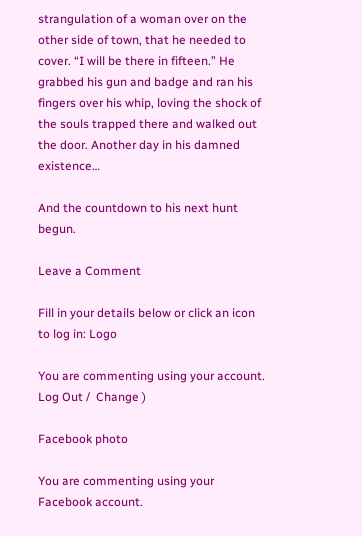strangulation of a woman over on the other side of town, that he needed to cover. “I will be there in fifteen.” He grabbed his gun and badge and ran his fingers over his whip, loving the shock of the souls trapped there and walked out the door. Another day in his damned existence…

And the countdown to his next hunt begun.

Leave a Comment

Fill in your details below or click an icon to log in: Logo

You are commenting using your account. Log Out /  Change )

Facebook photo

You are commenting using your Facebook account.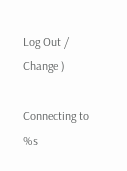Log Out /  Change )

Connecting to %s